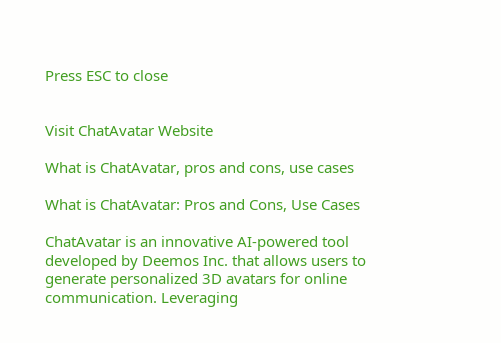Press ESC to close


Visit ChatAvatar Website

What is ChatAvatar, pros and cons, use cases

What is ChatAvatar: Pros and Cons, Use Cases

ChatAvatar is an innovative AI-powered tool developed by Deemos Inc. that allows users to generate personalized 3D avatars for online communication. Leveraging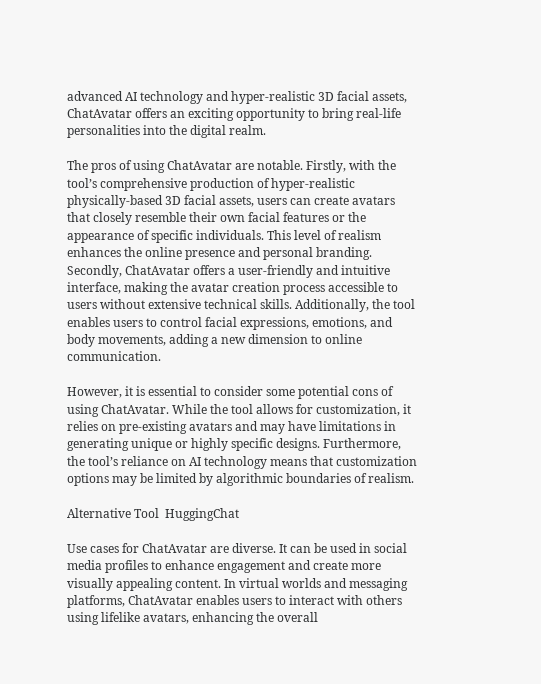advanced AI technology and hyper-realistic 3D facial assets, ChatAvatar offers an exciting opportunity to bring real-life personalities into the digital realm.

The pros of using ChatAvatar are notable. Firstly, with the tool’s comprehensive production of hyper-realistic physically-based 3D facial assets, users can create avatars that closely resemble their own facial features or the appearance of specific individuals. This level of realism enhances the online presence and personal branding. Secondly, ChatAvatar offers a user-friendly and intuitive interface, making the avatar creation process accessible to users without extensive technical skills. Additionally, the tool enables users to control facial expressions, emotions, and body movements, adding a new dimension to online communication.

However, it is essential to consider some potential cons of using ChatAvatar. While the tool allows for customization, it relies on pre-existing avatars and may have limitations in generating unique or highly specific designs. Furthermore, the tool’s reliance on AI technology means that customization options may be limited by algorithmic boundaries of realism.

Alternative Tool  HuggingChat

Use cases for ChatAvatar are diverse. It can be used in social media profiles to enhance engagement and create more visually appealing content. In virtual worlds and messaging platforms, ChatAvatar enables users to interact with others using lifelike avatars, enhancing the overall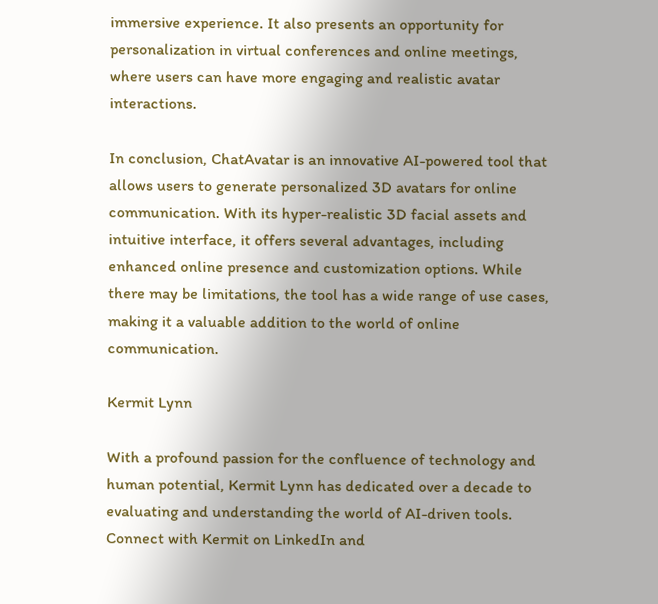immersive experience. It also presents an opportunity for personalization in virtual conferences and online meetings, where users can have more engaging and realistic avatar interactions.

In conclusion, ChatAvatar is an innovative AI-powered tool that allows users to generate personalized 3D avatars for online communication. With its hyper-realistic 3D facial assets and intuitive interface, it offers several advantages, including enhanced online presence and customization options. While there may be limitations, the tool has a wide range of use cases, making it a valuable addition to the world of online communication.

Kermit Lynn

With a profound passion for the confluence of technology and human potential, Kermit Lynn has dedicated over a decade to evaluating and understanding the world of AI-driven tools. Connect with Kermit on LinkedIn and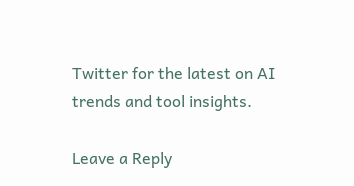Twitter for the latest on AI trends and tool insights.

Leave a Reply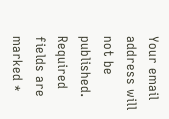Your email address will not be published. Required fields are marked *